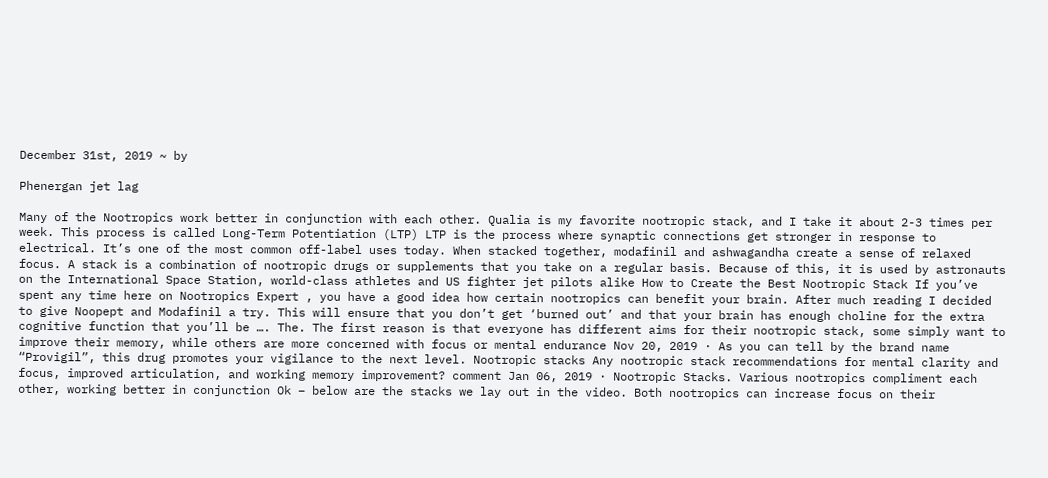December 31st, 2019 ~ by

Phenergan jet lag

Many of the Nootropics work better in conjunction with each other. Qualia is my favorite nootropic stack, and I take it about 2-3 times per week. This process is called Long-Term Potentiation (LTP) LTP is the process where synaptic connections get stronger in response to electrical. It’s one of the most common off-label uses today. When stacked together, modafinil and ashwagandha create a sense of relaxed focus. A stack is a combination of nootropic drugs or supplements that you take on a regular basis. Because of this, it is used by astronauts on the International Space Station, world-class athletes and US fighter jet pilots alike How to Create the Best Nootropic Stack If you’ve spent any time here on Nootropics Expert , you have a good idea how certain nootropics can benefit your brain. After much reading I decided to give Noopept and Modafinil a try. This will ensure that you don’t get ‘burned out’ and that your brain has enough choline for the extra cognitive function that you’ll be …. The. The first reason is that everyone has different aims for their nootropic stack, some simply want to improve their memory, while others are more concerned with focus or mental endurance Nov 20, 2019 · As you can tell by the brand name “Provigil”, this drug promotes your vigilance to the next level. Nootropic stacks Any nootropic stack recommendations for mental clarity and focus, improved articulation, and working memory improvement? comment Jan 06, 2019 · Nootropic Stacks. Various nootropics compliment each other, working better in conjunction Ok – below are the stacks we lay out in the video. Both nootropics can increase focus on their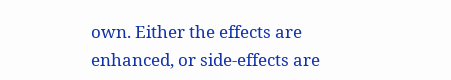own. Either the effects are enhanced, or side-effects are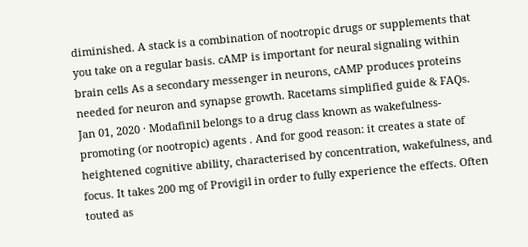diminished. A stack is a combination of nootropic drugs or supplements that you take on a regular basis. cAMP is important for neural signaling within brain cells As a secondary messenger in neurons, cAMP produces proteins needed for neuron and synapse growth. Racetams simplified guide & FAQs. Jan 01, 2020 · Modafinil belongs to a drug class known as wakefulness-promoting (or nootropic) agents . And for good reason: it creates a state of heightened cognitive ability, characterised by concentration, wakefulness, and focus. It takes 200 mg of Provigil in order to fully experience the effects. Often touted as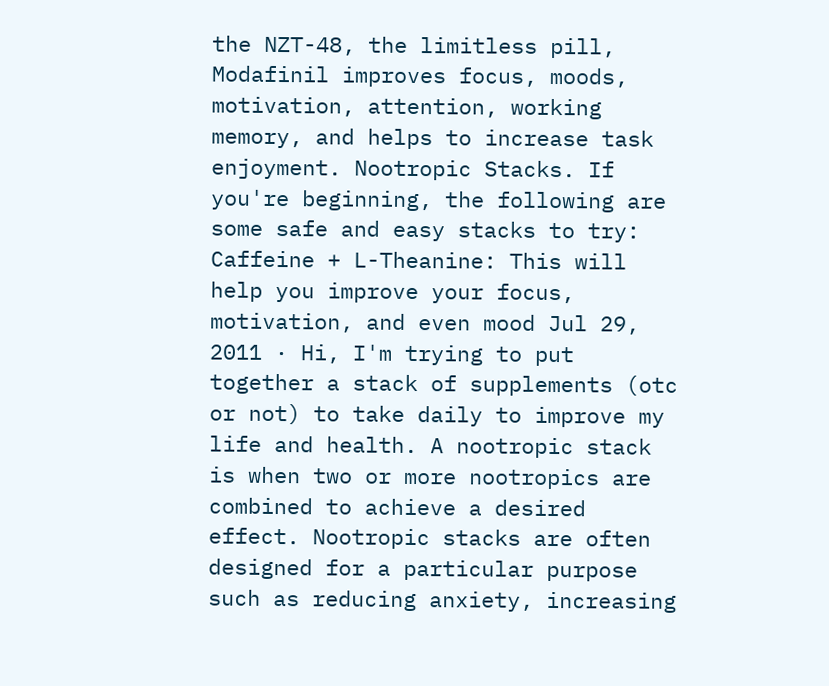the NZT-48, the limitless pill, Modafinil improves focus, moods, motivation, attention, working memory, and helps to increase task enjoyment. Nootropic Stacks. If you're beginning, the following are some safe and easy stacks to try: Caffeine + L-Theanine: This will help you improve your focus, motivation, and even mood Jul 29, 2011 · Hi, I'm trying to put together a stack of supplements (otc or not) to take daily to improve my life and health. A nootropic stack is when two or more nootropics are combined to achieve a desired effect. Nootropic stacks are often designed for a particular purpose such as reducing anxiety, increasing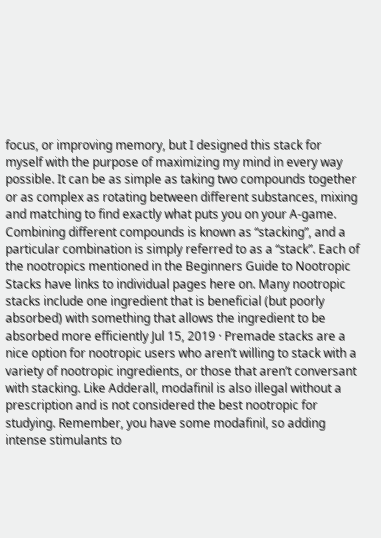focus, or improving memory, but I designed this stack for myself with the purpose of maximizing my mind in every way possible. It can be as simple as taking two compounds together or as complex as rotating between different substances, mixing and matching to find exactly what puts you on your A-game. Combining different compounds is known as “stacking”, and a particular combination is simply referred to as a “stack”. Each of the nootropics mentioned in the Beginners Guide to Nootropic Stacks have links to individual pages here on. Many nootropic stacks include one ingredient that is beneficial (but poorly absorbed) with something that allows the ingredient to be absorbed more efficiently Jul 15, 2019 · Premade stacks are a nice option for nootropic users who aren’t willing to stack with a variety of nootropic ingredients, or those that aren’t conversant with stacking. Like Adderall, modafinil is also illegal without a prescription and is not considered the best nootropic for studying. Remember, you have some modafinil, so adding intense stimulants to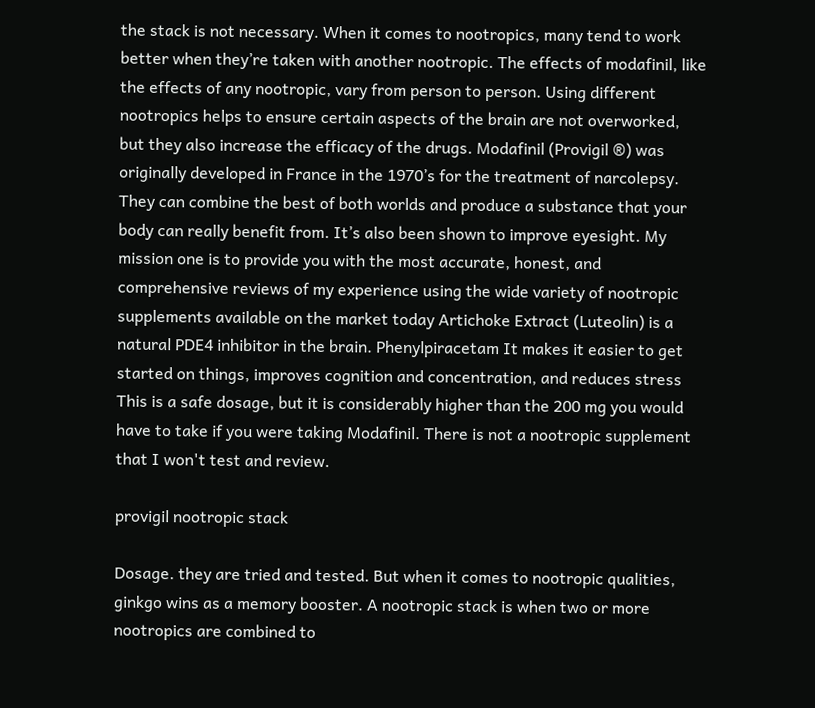the stack is not necessary. When it comes to nootropics, many tend to work better when they’re taken with another nootropic. The effects of modafinil, like the effects of any nootropic, vary from person to person. Using different nootropics helps to ensure certain aspects of the brain are not overworked, but they also increase the efficacy of the drugs. Modafinil (Provigil ®) was originally developed in France in the 1970’s for the treatment of narcolepsy. They can combine the best of both worlds and produce a substance that your body can really benefit from. It’s also been shown to improve eyesight. My mission one is to provide you with the most accurate, honest, and comprehensive reviews of my experience using the wide variety of nootropic supplements available on the market today Artichoke Extract (Luteolin) is a natural PDE4 inhibitor in the brain. Phenylpiracetam It makes it easier to get started on things, improves cognition and concentration, and reduces stress This is a safe dosage, but it is considerably higher than the 200 mg you would have to take if you were taking Modafinil. There is not a nootropic supplement that I won't test and review.

provigil nootropic stack

Dosage. they are tried and tested. But when it comes to nootropic qualities, ginkgo wins as a memory booster. A nootropic stack is when two or more nootropics are combined to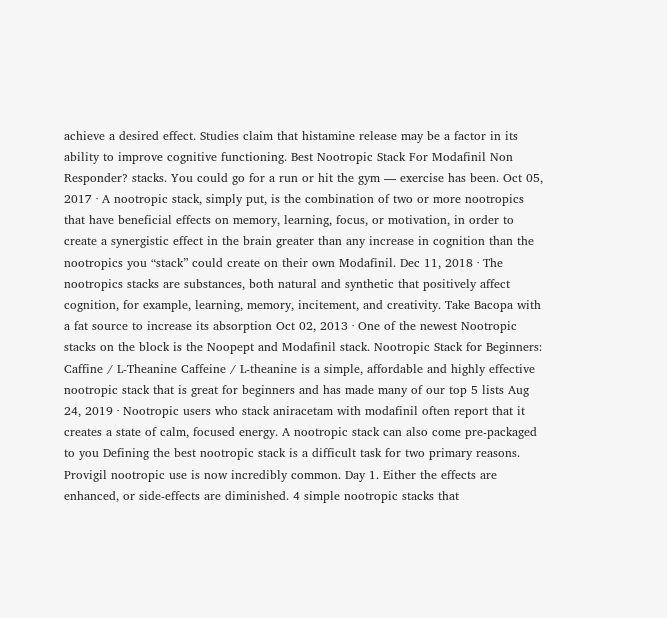achieve a desired effect. Studies claim that histamine release may be a factor in its ability to improve cognitive functioning. Best Nootropic Stack For Modafinil Non Responder? stacks. You could go for a run or hit the gym — exercise has been. Oct 05, 2017 · A nootropic stack, simply put, is the combination of two or more nootropics that have beneficial effects on memory, learning, focus, or motivation, in order to create a synergistic effect in the brain greater than any increase in cognition than the nootropics you “stack” could create on their own Modafinil. Dec 11, 2018 · The nootropics stacks are substances, both natural and synthetic that positively affect cognition, for example, learning, memory, incitement, and creativity. Take Bacopa with a fat source to increase its absorption Oct 02, 2013 · One of the newest Nootropic stacks on the block is the Noopept and Modafinil stack. Nootropic Stack for Beginners: Caffine / L-Theanine Caffeine / L-theanine is a simple, affordable and highly effective nootropic stack that is great for beginners and has made many of our top 5 lists Aug 24, 2019 · Nootropic users who stack aniracetam with modafinil often report that it creates a state of calm, focused energy. A nootropic stack can also come pre-packaged to you Defining the best nootropic stack is a difficult task for two primary reasons. Provigil nootropic use is now incredibly common. Day 1. Either the effects are enhanced, or side-effects are diminished. 4 simple nootropic stacks that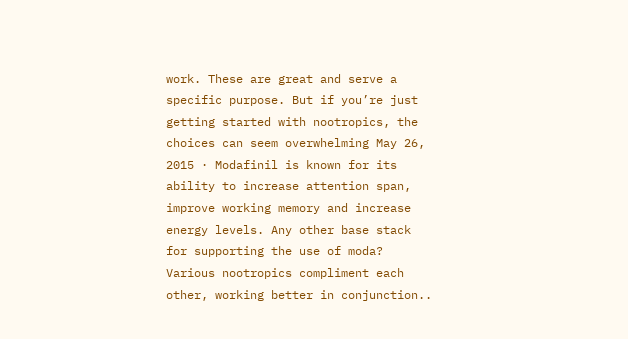work. These are great and serve a specific purpose. But if you’re just getting started with nootropics, the choices can seem overwhelming May 26, 2015 · Modafinil is known for its ability to increase attention span, improve working memory and increase energy levels. Any other base stack for supporting the use of moda? Various nootropics compliment each other, working better in conjunction..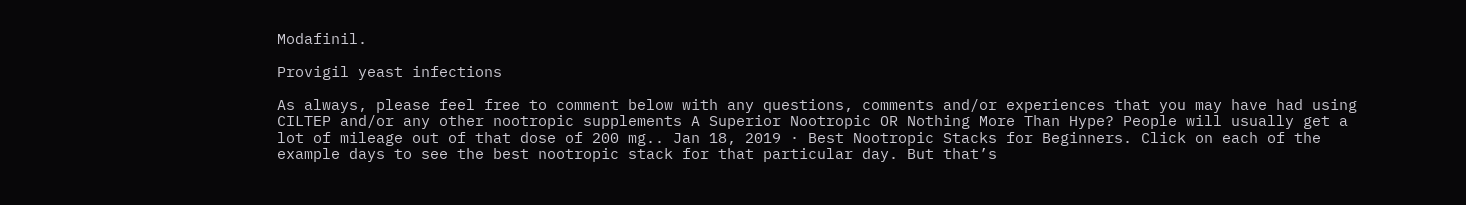Modafinil.

Provigil yeast infections

As always, please feel free to comment below with any questions, comments and/or experiences that you may have had using CILTEP and/or any other nootropic supplements A Superior Nootropic OR Nothing More Than Hype? People will usually get a lot of mileage out of that dose of 200 mg.. Jan 18, 2019 · Best Nootropic Stacks for Beginners. Click on each of the example days to see the best nootropic stack for that particular day. But that’s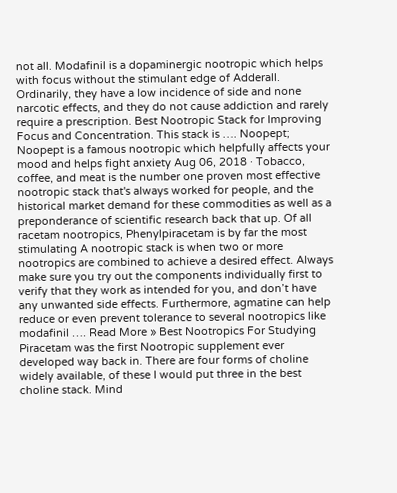not all. Modafinil is a dopaminergic nootropic which helps with focus without the stimulant edge of Adderall. Ordinarily, they have a low incidence of side and none narcotic effects, and they do not cause addiction and rarely require a prescription. Best Nootropic Stack for Improving Focus and Concentration. This stack is …. Noopept; Noopept is a famous nootropic which helpfully affects your mood and helps fight anxiety Aug 06, 2018 · Tobacco, coffee, and meat is the number one proven most effective nootropic stack that's always worked for people, and the historical market demand for these commodities as well as a preponderance of scientific research back that up. Of all racetam nootropics, Phenylpiracetam is by far the most stimulating A nootropic stack is when two or more nootropics are combined to achieve a desired effect. Always make sure you try out the components individually first to verify that they work as intended for you, and don’t have any unwanted side effects. Furthermore, agmatine can help reduce or even prevent tolerance to several nootropics like modafinil …. Read More » Best Nootropics For Studying Piracetam was the first Nootropic supplement ever developed way back in. There are four forms of choline widely available, of these I would put three in the best choline stack. Mind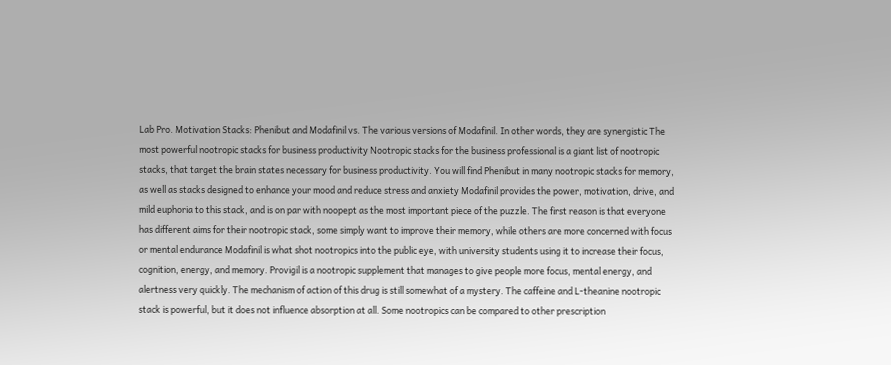Lab Pro. Motivation Stacks: Phenibut and Modafinil vs. The various versions of Modafinil. In other words, they are synergistic The most powerful nootropic stacks for business productivity Nootropic stacks for the business professional is a giant list of nootropic stacks, that target the brain states necessary for business productivity. You will find Phenibut in many nootropic stacks for memory, as well as stacks designed to enhance your mood and reduce stress and anxiety Modafinil provides the power, motivation, drive, and mild euphoria to this stack, and is on par with noopept as the most important piece of the puzzle. The first reason is that everyone has different aims for their nootropic stack, some simply want to improve their memory, while others are more concerned with focus or mental endurance Modafinil is what shot nootropics into the public eye, with university students using it to increase their focus, cognition, energy, and memory. Provigil is a nootropic supplement that manages to give people more focus, mental energy, and alertness very quickly. The mechanism of action of this drug is still somewhat of a mystery. The caffeine and L-theanine nootropic stack is powerful, but it does not influence absorption at all. Some nootropics can be compared to other prescription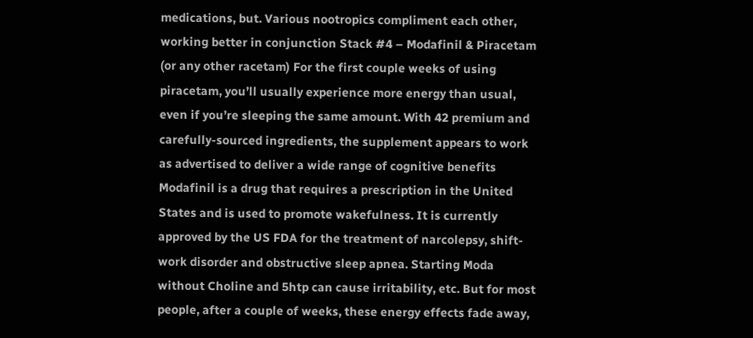medications, but. Various nootropics compliment each other, working better in conjunction Stack #4 – Modafinil & Piracetam (or any other racetam) For the first couple weeks of using piracetam, you’ll usually experience more energy than usual, even if you’re sleeping the same amount. With 42 premium and carefully-sourced ingredients, the supplement appears to work as advertised to deliver a wide range of cognitive benefits Modafinil is a drug that requires a prescription in the United States and is used to promote wakefulness. It is currently approved by the US FDA for the treatment of narcolepsy, shift-work disorder and obstructive sleep apnea. Starting Moda without Choline and 5htp can cause irritability, etc. But for most people, after a couple of weeks, these energy effects fade away,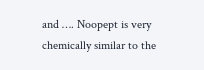and …. Noopept is very chemically similar to the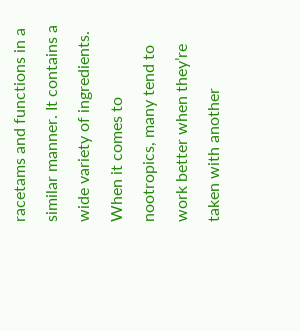racetams and functions in a similar manner. It contains a wide variety of ingredients. When it comes to nootropics, many tend to work better when they’re taken with another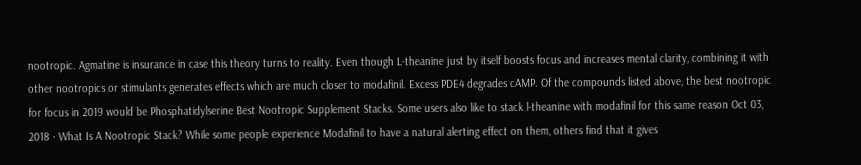nootropic. Agmatine is insurance in case this theory turns to reality. Even though L-theanine just by itself boosts focus and increases mental clarity, combining it with other nootropics or stimulants generates effects which are much closer to modafinil. Excess PDE4 degrades cAMP. Of the compounds listed above, the best nootropic for focus in 2019 would be Phosphatidylserine Best Nootropic Supplement Stacks. Some users also like to stack l-theanine with modafinil for this same reason Oct 03, 2018 · What Is A Nootropic Stack? While some people experience Modafinil to have a natural alerting effect on them, others find that it gives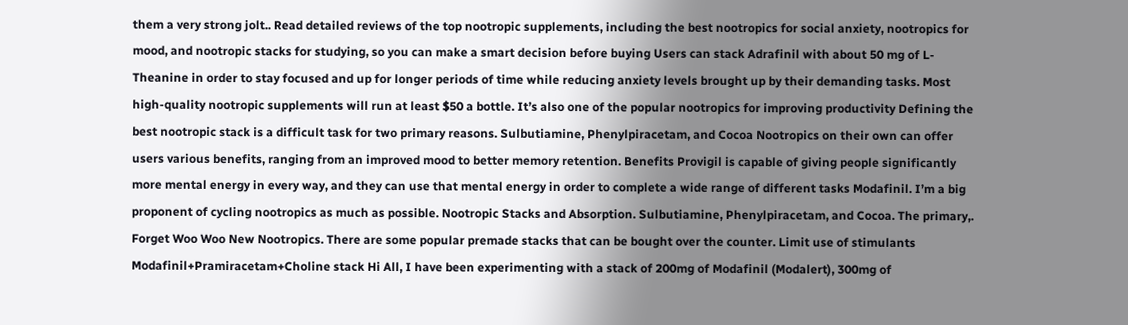them a very strong jolt.. Read detailed reviews of the top nootropic supplements, including the best nootropics for social anxiety, nootropics for mood, and nootropic stacks for studying, so you can make a smart decision before buying Users can stack Adrafinil with about 50 mg of L-Theanine in order to stay focused and up for longer periods of time while reducing anxiety levels brought up by their demanding tasks. Most high-quality nootropic supplements will run at least $50 a bottle. It’s also one of the popular nootropics for improving productivity Defining the best nootropic stack is a difficult task for two primary reasons. Sulbutiamine, Phenylpiracetam, and Cocoa Nootropics on their own can offer users various benefits, ranging from an improved mood to better memory retention. Benefits Provigil is capable of giving people significantly more mental energy in every way, and they can use that mental energy in order to complete a wide range of different tasks Modafinil. I’m a big proponent of cycling nootropics as much as possible. Nootropic Stacks and Absorption. Sulbutiamine, Phenylpiracetam, and Cocoa. The primary,. Forget Woo Woo New Nootropics. There are some popular premade stacks that can be bought over the counter. Limit use of stimulants Modafinil+Pramiracetam+Choline stack Hi All, I have been experimenting with a stack of 200mg of Modafinil (Modalert), 300mg of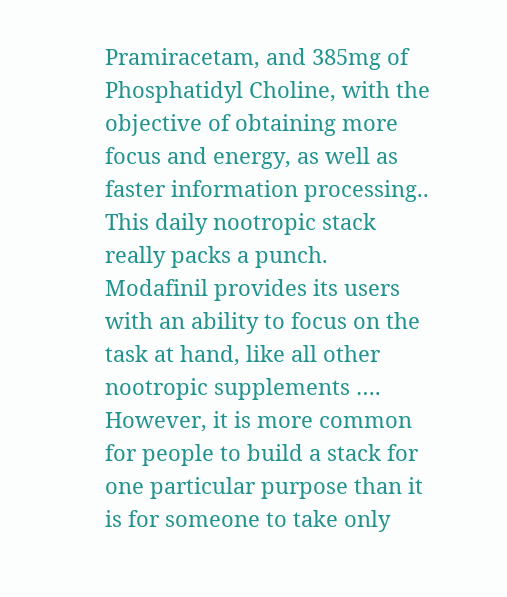Pramiracetam, and 385mg of Phosphatidyl Choline, with the objective of obtaining more focus and energy, as well as faster information processing.. This daily nootropic stack really packs a punch. Modafinil provides its users with an ability to focus on the task at hand, like all other nootropic supplements …. However, it is more common for people to build a stack for one particular purpose than it is for someone to take only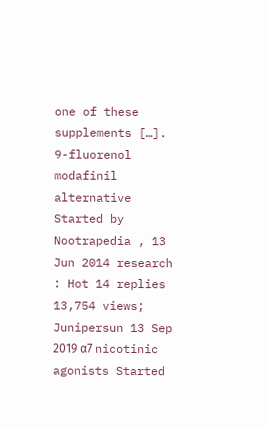one of these supplements […]. 9-fluorenol modafinil alternative Started by Nootrapedia , 13 Jun 2014 research : Hot 14 replies 13,754 views; Junipersun 13 Sep 2019 α7 nicotinic agonists Started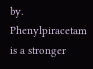by. Phenylpiracetam is a stronger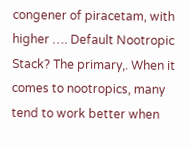congener of piracetam, with higher …. Default Nootropic Stack? The primary,. When it comes to nootropics, many tend to work better when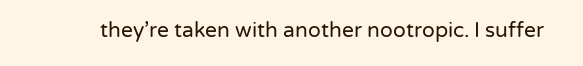they’re taken with another nootropic. I suffer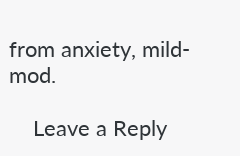from anxiety, mild-mod.

    Leave a Reply